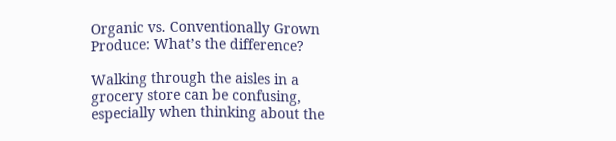Organic vs. Conventionally Grown Produce: What’s the difference?

Walking through the aisles in a grocery store can be confusing, especially when thinking about the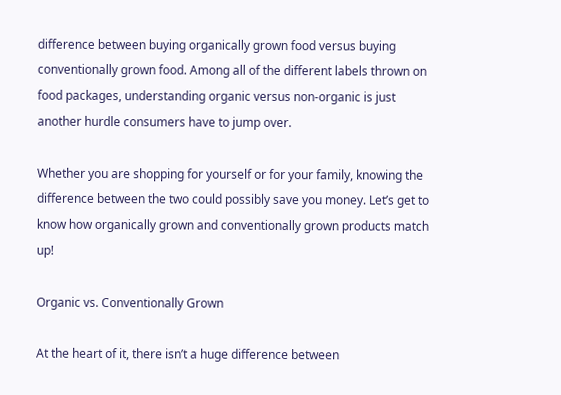difference between buying organically grown food versus buying conventionally grown food. Among all of the different labels thrown on food packages, understanding organic versus non-organic is just another hurdle consumers have to jump over.

Whether you are shopping for yourself or for your family, knowing the difference between the two could possibly save you money. Let’s get to know how organically grown and conventionally grown products match up!

Organic vs. Conventionally Grown

At the heart of it, there isn’t a huge difference between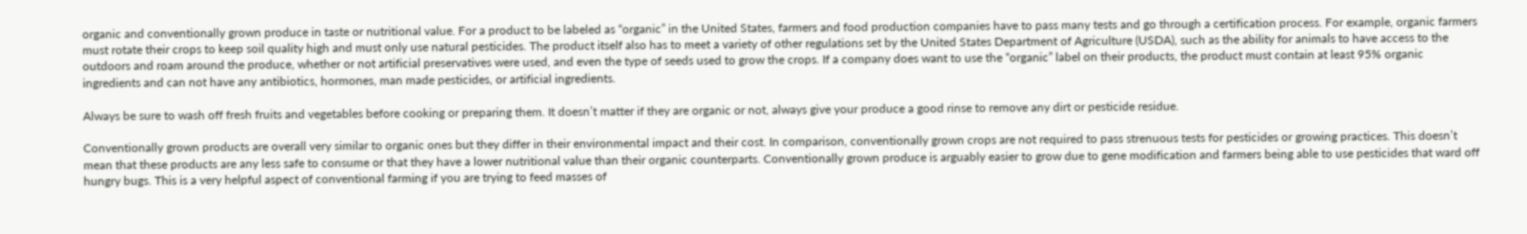organic and conventionally grown produce in taste or nutritional value. For a product to be labeled as “organic” in the United States, farmers and food production companies have to pass many tests and go through a certification process. For example, organic farmers must rotate their crops to keep soil quality high and must only use natural pesticides. The product itself also has to meet a variety of other regulations set by the United States Department of Agriculture (USDA), such as the ability for animals to have access to the outdoors and roam around the produce, whether or not artificial preservatives were used, and even the type of seeds used to grow the crops. If a company does want to use the “organic” label on their products, the product must contain at least 95% organic ingredients and can not have any antibiotics, hormones, man made pesticides, or artificial ingredients.

Always be sure to wash off fresh fruits and vegetables before cooking or preparing them. It doesn’t matter if they are organic or not, always give your produce a good rinse to remove any dirt or pesticide residue.

Conventionally grown products are overall very similar to organic ones but they differ in their environmental impact and their cost. In comparison, conventionally grown crops are not required to pass strenuous tests for pesticides or growing practices. This doesn’t mean that these products are any less safe to consume or that they have a lower nutritional value than their organic counterparts. Conventionally grown produce is arguably easier to grow due to gene modification and farmers being able to use pesticides that ward off hungry bugs. This is a very helpful aspect of conventional farming if you are trying to feed masses of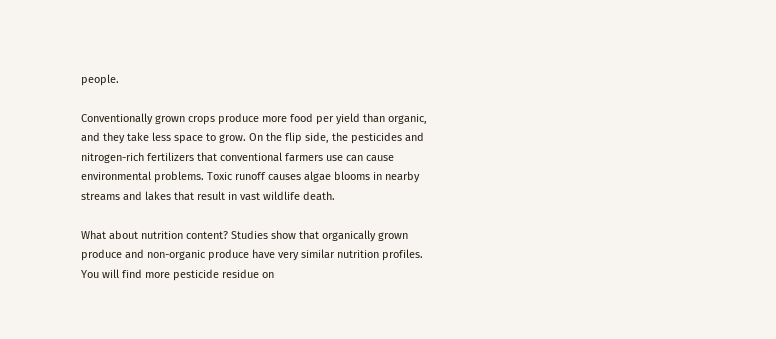people.

Conventionally grown crops produce more food per yield than organic, and they take less space to grow. On the flip side, the pesticides and nitrogen-rich fertilizers that conventional farmers use can cause environmental problems. Toxic runoff causes algae blooms in nearby streams and lakes that result in vast wildlife death.

What about nutrition content? Studies show that organically grown produce and non-organic produce have very similar nutrition profiles. You will find more pesticide residue on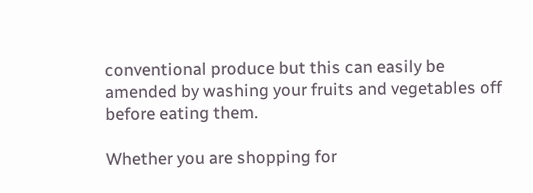conventional produce but this can easily be amended by washing your fruits and vegetables off before eating them.

Whether you are shopping for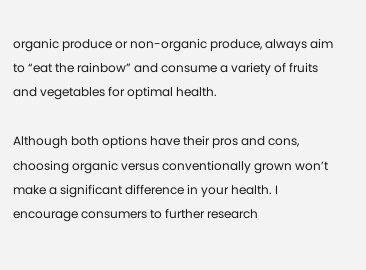organic produce or non-organic produce, always aim to “eat the rainbow” and consume a variety of fruits and vegetables for optimal health.

Although both options have their pros and cons, choosing organic versus conventionally grown won’t make a significant difference in your health. I encourage consumers to further research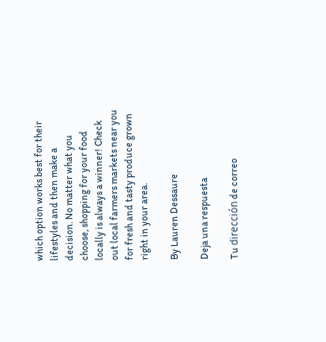which option works best for their lifestyles and then make a decision. No matter what you choose, shopping for your food locally is always a winner! Check out local farmers markets near you for fresh and tasty produce grown right in your area.

By Lauren Dessaure

Deja una respuesta

Tu dirección de correo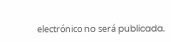electrónico no será publicada.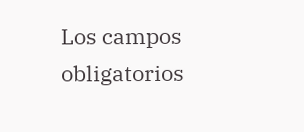Los campos obligatorios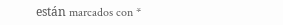están marcados con *